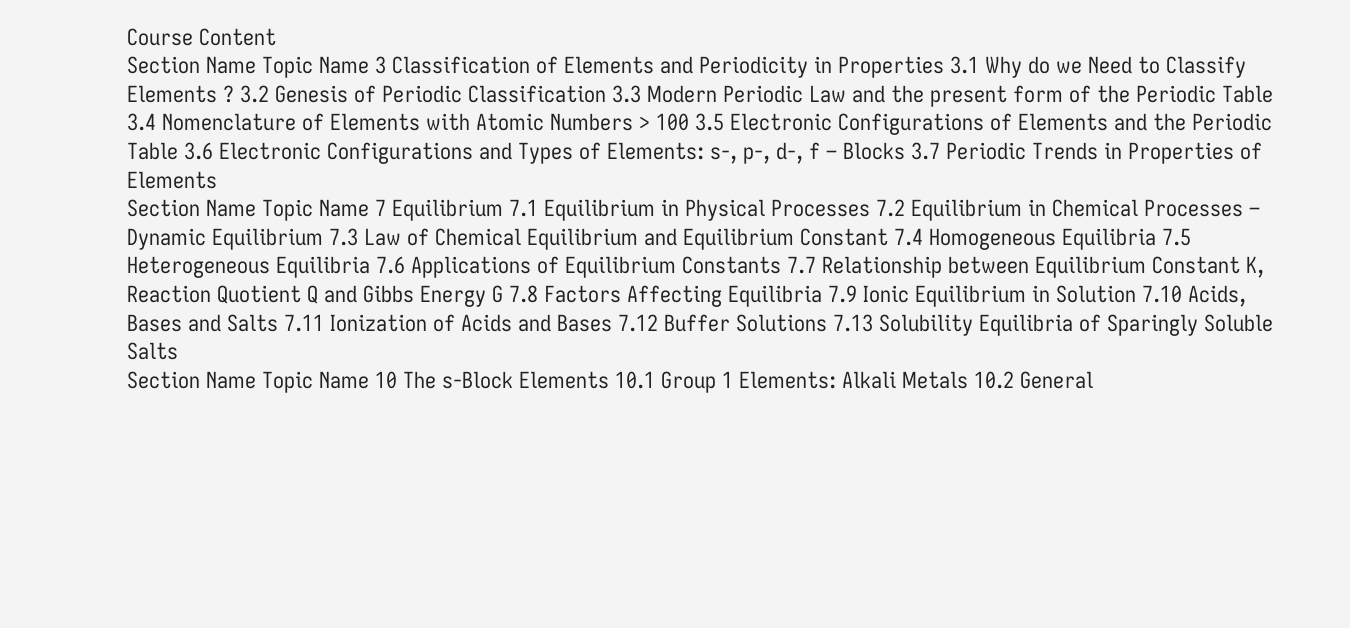Course Content
Section Name Topic Name 3 Classification of Elements and Periodicity in Properties 3.1 Why do we Need to Classify Elements ? 3.2 Genesis of Periodic Classification 3.3 Modern Periodic Law and the present form of the Periodic Table 3.4 Nomenclature of Elements with Atomic Numbers > 100 3.5 Electronic Configurations of Elements and the Periodic Table 3.6 Electronic Configurations and Types of Elements: s-, p-, d-, f – Blocks 3.7 Periodic Trends in Properties of Elements
Section Name Topic Name 7 Equilibrium 7.1 Equilibrium in Physical Processes 7.2 Equilibrium in Chemical Processes – Dynamic Equilibrium 7.3 Law of Chemical Equilibrium and Equilibrium Constant 7.4 Homogeneous Equilibria 7.5 Heterogeneous Equilibria 7.6 Applications of Equilibrium Constants 7.7 Relationship between Equilibrium Constant K, Reaction Quotient Q and Gibbs Energy G 7.8 Factors Affecting Equilibria 7.9 Ionic Equilibrium in Solution 7.10 Acids, Bases and Salts 7.11 Ionization of Acids and Bases 7.12 Buffer Solutions 7.13 Solubility Equilibria of Sparingly Soluble Salts
Section Name Topic Name 10 The s-Block Elements 10.1 Group 1 Elements: Alkali Metals 10.2 General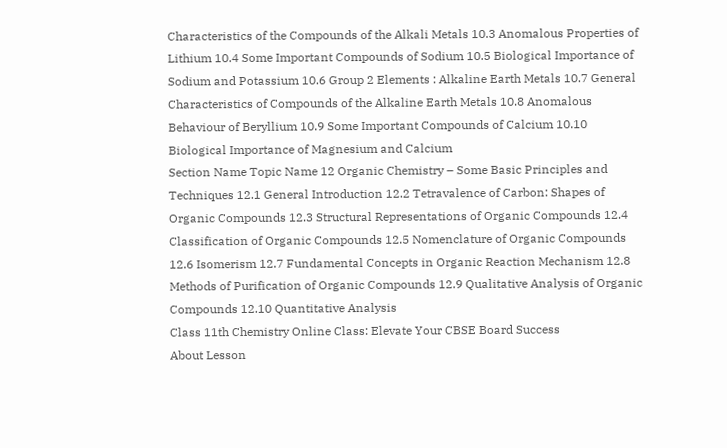Characteristics of the Compounds of the Alkali Metals 10.3 Anomalous Properties of Lithium 10.4 Some Important Compounds of Sodium 10.5 Biological Importance of Sodium and Potassium 10.6 Group 2 Elements : Alkaline Earth Metals 10.7 General Characteristics of Compounds of the Alkaline Earth Metals 10.8 Anomalous Behaviour of Beryllium 10.9 Some Important Compounds of Calcium 10.10 Biological Importance of Magnesium and Calcium
Section Name Topic Name 12 Organic Chemistry – Some Basic Principles and Techniques 12.1 General Introduction 12.2 Tetravalence of Carbon: Shapes of Organic Compounds 12.3 Structural Representations of Organic Compounds 12.4 Classification of Organic Compounds 12.5 Nomenclature of Organic Compounds 12.6 Isomerism 12.7 Fundamental Concepts in Organic Reaction Mechanism 12.8 Methods of Purification of Organic Compounds 12.9 Qualitative Analysis of Organic Compounds 12.10 Quantitative Analysis
Class 11th Chemistry Online Class: Elevate Your CBSE Board Success
About Lesson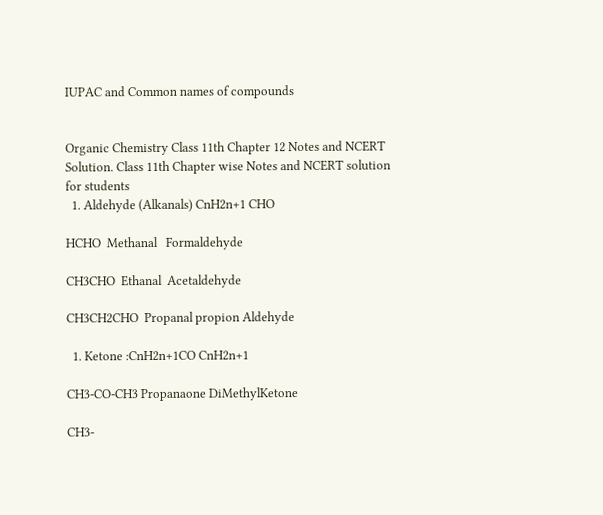IUPAC and Common names of compounds


Organic Chemistry Class 11th Chapter 12 Notes and NCERT Solution. Class 11th Chapter wise Notes and NCERT solution for students
  1. Aldehyde (Alkanals) CnH2n+1 CHO

HCHO  Methanal   Formaldehyde

CH3CHO  Ethanal  Acetaldehyde

CH3CH2CHO  Propanal propion Aldehyde

  1. Ketone :CnH2n+1CO CnH2n+1

CH3-CO-CH3 Propanaone DiMethylKetone

CH3-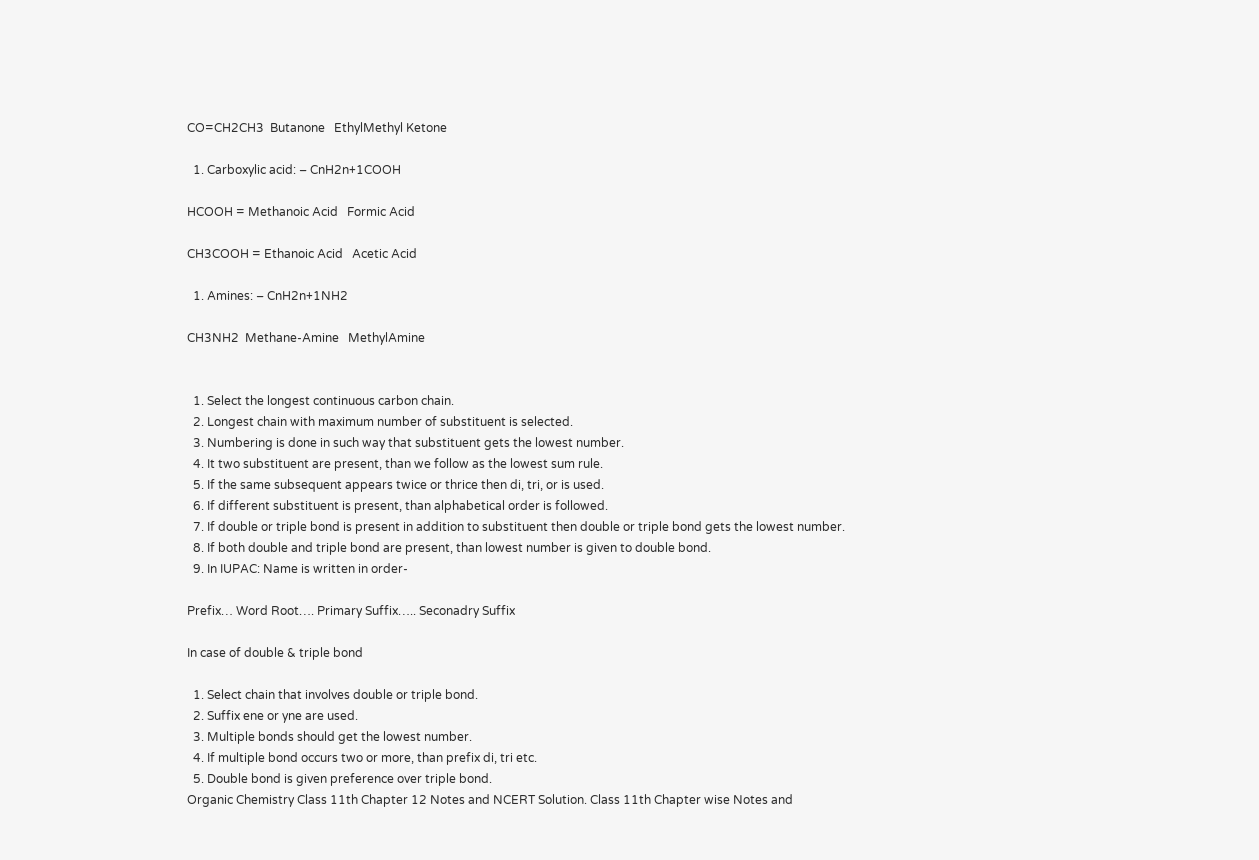CO=CH2CH3  Butanone   EthylMethyl Ketone

  1. Carboxylic acid: – CnH2n+1COOH

HCOOH = Methanoic Acid   Formic Acid

CH3COOH = Ethanoic Acid   Acetic Acid

  1. Amines: – CnH2n+1NH2

CH3NH2  Methane-Amine   MethylAmine


  1. Select the longest continuous carbon chain.
  2. Longest chain with maximum number of substituent is selected.
  3. Numbering is done in such way that substituent gets the lowest number.
  4. It two substituent are present, than we follow as the lowest sum rule.
  5. If the same subsequent appears twice or thrice then di, tri, or is used.
  6. If different substituent is present, than alphabetical order is followed.
  7. If double or triple bond is present in addition to substituent then double or triple bond gets the lowest number.
  8. If both double and triple bond are present, than lowest number is given to double bond.
  9. In IUPAC: Name is written in order-

Prefix… Word Root…. Primary Suffix….. Seconadry Suffix

In case of double & triple bond

  1. Select chain that involves double or triple bond.
  2. Suffix ene or yne are used.
  3. Multiple bonds should get the lowest number.
  4. If multiple bond occurs two or more, than prefix di, tri etc.
  5. Double bond is given preference over triple bond.
Organic Chemistry Class 11th Chapter 12 Notes and NCERT Solution. Class 11th Chapter wise Notes and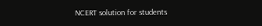NCERT solution for students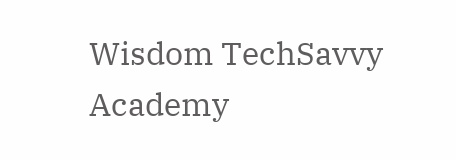Wisdom TechSavvy Academy